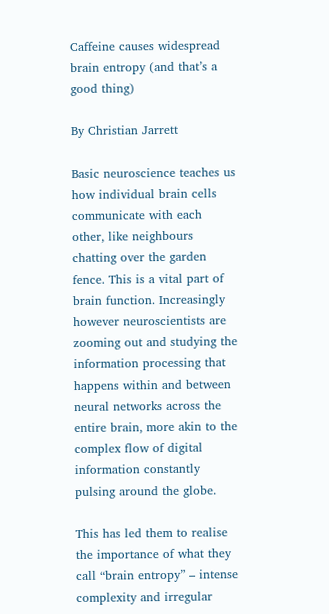Caffeine causes widespread brain entropy (and that’s a good thing)

By Christian Jarrett

Basic neuroscience teaches us how individual brain cells communicate with each other, like neighbours chatting over the garden fence. This is a vital part of brain function. Increasingly however neuroscientists are zooming out and studying the information processing that happens within and between neural networks across the entire brain, more akin to the complex flow of digital information constantly pulsing around the globe.

This has led them to realise the importance of what they call “brain entropy” – intense complexity and irregular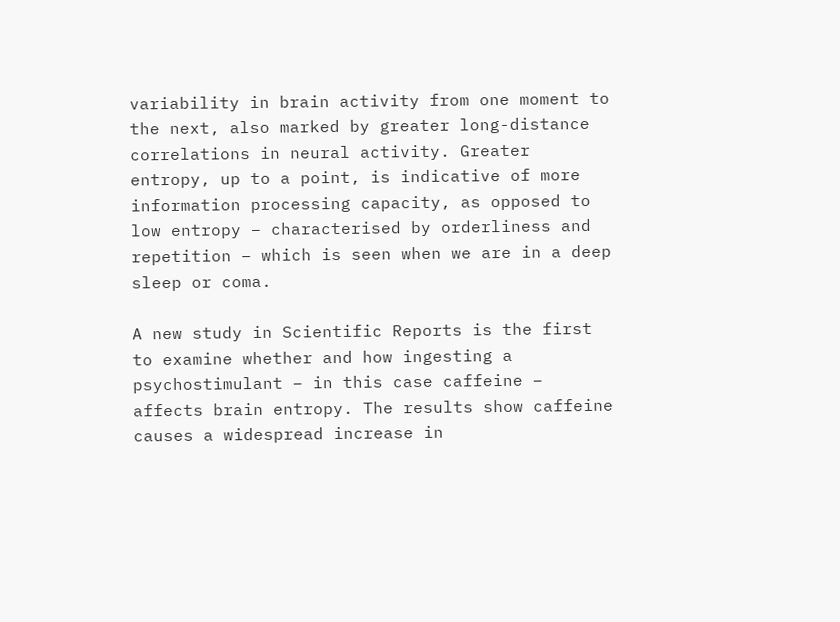variability in brain activity from one moment to the next, also marked by greater long-distance correlations in neural activity. Greater entropy, up to a point, is indicative of more information processing capacity, as opposed to low entropy – characterised by orderliness and repetition – which is seen when we are in a deep sleep or coma.

A new study in Scientific Reports is the first to examine whether and how ingesting a psychostimulant – in this case caffeine – affects brain entropy. The results show caffeine causes a widespread increase in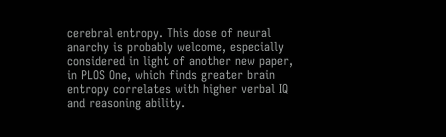cerebral entropy. This dose of neural anarchy is probably welcome, especially considered in light of another new paper, in PLOS One, which finds greater brain entropy correlates with higher verbal IQ and reasoning ability.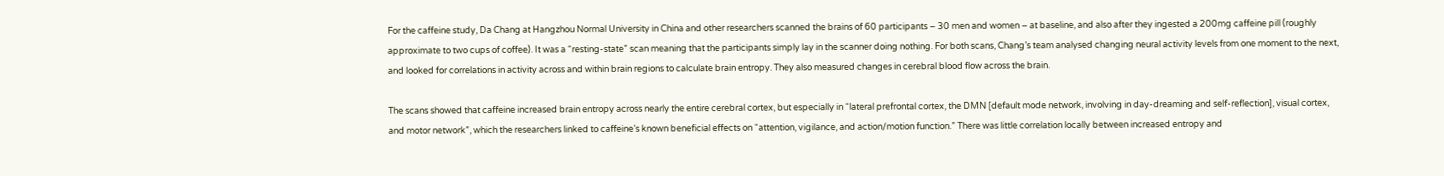For the caffeine study, Da Chang at Hangzhou Normal University in China and other researchers scanned the brains of 60 participants – 30 men and women – at baseline, and also after they ingested a 200mg caffeine pill (roughly approximate to two cups of coffee). It was a “resting-state” scan meaning that the participants simply lay in the scanner doing nothing. For both scans, Chang’s team analysed changing neural activity levels from one moment to the next, and looked for correlations in activity across and within brain regions to calculate brain entropy. They also measured changes in cerebral blood flow across the brain.

The scans showed that caffeine increased brain entropy across nearly the entire cerebral cortex, but especially in “lateral prefrontal cortex, the DMN [default mode network, involving in day-dreaming and self-reflection], visual cortex, and motor network”, which the researchers linked to caffeine’s known beneficial effects on “attention, vigilance, and action/motion function.” There was little correlation locally between increased entropy and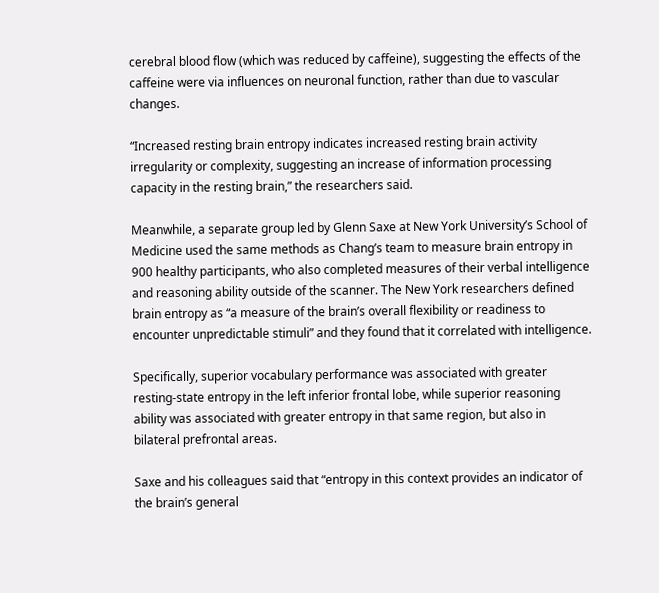cerebral blood flow (which was reduced by caffeine), suggesting the effects of the caffeine were via influences on neuronal function, rather than due to vascular changes.

“Increased resting brain entropy indicates increased resting brain activity irregularity or complexity, suggesting an increase of information processing capacity in the resting brain,” the researchers said.

Meanwhile, a separate group led by Glenn Saxe at New York University’s School of Medicine used the same methods as Chang’s team to measure brain entropy in 900 healthy participants, who also completed measures of their verbal intelligence and reasoning ability outside of the scanner. The New York researchers defined brain entropy as “a measure of the brain’s overall flexibility or readiness to encounter unpredictable stimuli” and they found that it correlated with intelligence.

Specifically, superior vocabulary performance was associated with greater resting-state entropy in the left inferior frontal lobe, while superior reasoning ability was associated with greater entropy in that same region, but also in bilateral prefrontal areas.

Saxe and his colleagues said that “entropy in this context provides an indicator of the brain’s general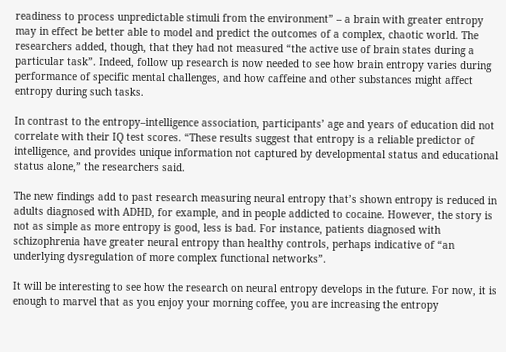readiness to process unpredictable stimuli from the environment” – a brain with greater entropy may in effect be better able to model and predict the outcomes of a complex, chaotic world. The researchers added, though, that they had not measured “the active use of brain states during a particular task”. Indeed, follow up research is now needed to see how brain entropy varies during performance of specific mental challenges, and how caffeine and other substances might affect entropy during such tasks.

In contrast to the entropy–intelligence association, participants’ age and years of education did not correlate with their IQ test scores. “These results suggest that entropy is a reliable predictor of intelligence, and provides unique information not captured by developmental status and educational status alone,” the researchers said.

The new findings add to past research measuring neural entropy that’s shown entropy is reduced in adults diagnosed with ADHD, for example, and in people addicted to cocaine. However, the story is not as simple as more entropy is good, less is bad. For instance, patients diagnosed with schizophrenia have greater neural entropy than healthy controls, perhaps indicative of “an underlying dysregulation of more complex functional networks”.

It will be interesting to see how the research on neural entropy develops in the future. For now, it is enough to marvel that as you enjoy your morning coffee, you are increasing the entropy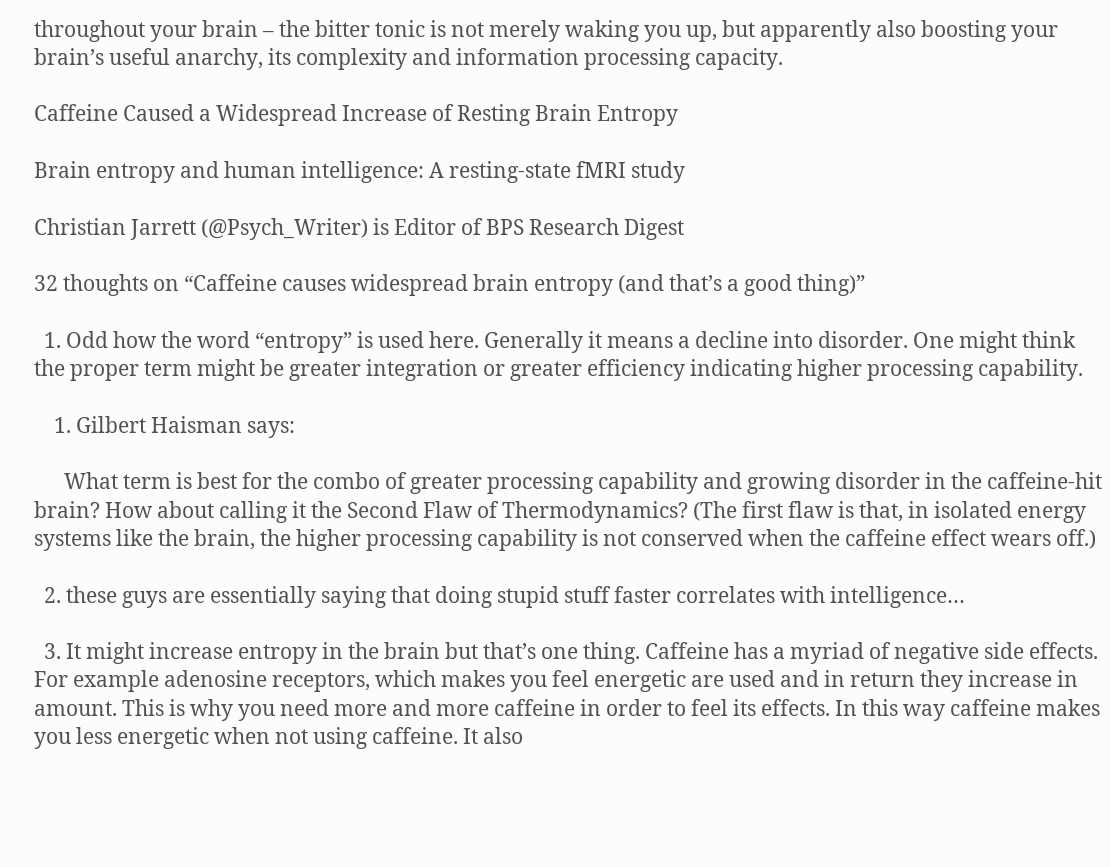throughout your brain – the bitter tonic is not merely waking you up, but apparently also boosting your brain’s useful anarchy, its complexity and information processing capacity.

Caffeine Caused a Widespread Increase of Resting Brain Entropy

Brain entropy and human intelligence: A resting-state fMRI study

Christian Jarrett (@Psych_Writer) is Editor of BPS Research Digest

32 thoughts on “Caffeine causes widespread brain entropy (and that’s a good thing)”

  1. Odd how the word “entropy” is used here. Generally it means a decline into disorder. One might think the proper term might be greater integration or greater efficiency indicating higher processing capability.

    1. Gilbert Haisman says:

      What term is best for the combo of greater processing capability and growing disorder in the caffeine-hit brain? How about calling it the Second Flaw of Thermodynamics? (The first flaw is that, in isolated energy systems like the brain, the higher processing capability is not conserved when the caffeine effect wears off.)

  2. these guys are essentially saying that doing stupid stuff faster correlates with intelligence…

  3. It might increase entropy in the brain but that’s one thing. Caffeine has a myriad of negative side effects. For example adenosine receptors, which makes you feel energetic are used and in return they increase in amount. This is why you need more and more caffeine in order to feel its effects. In this way caffeine makes you less energetic when not using caffeine. It also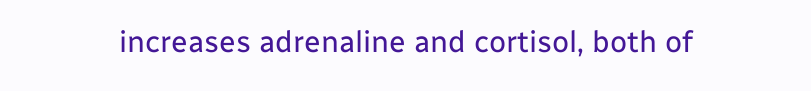increases adrenaline and cortisol, both of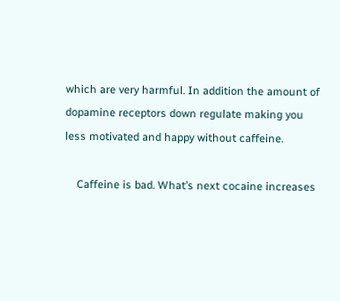which are very harmful. In addition the amount of dopamine receptors down regulate making you less motivated and happy without caffeine.

    Caffeine is bad. What’s next cocaine increases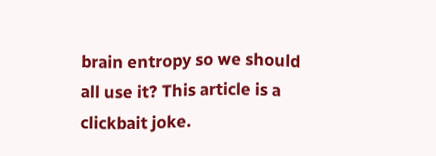brain entropy so we should all use it? This article is a clickbait joke.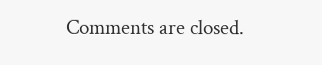Comments are closed.